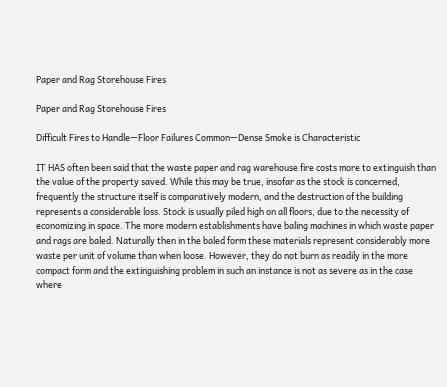Paper and Rag Storehouse Fires

Paper and Rag Storehouse Fires

Difficult Fires to Handle—Floor Failures Common—Dense Smoke is Characteristic

IT HAS often been said that the waste paper and rag warehouse fire costs more to extinguish than the value of the property saved. While this may be true, insofar as the stock is concerned, frequently the structure itself is comparatively modern, and the destruction of the building represents a considerable loss. Stock is usually piled high on all floors, due to the necessity of economizing in space. The more modern establishments have baling machines in which waste paper and rags are baled. Naturally then in the baled form these materials represent considerably more waste per unit of volume than when loose. However, they do not burn as readily in the more compact form and the extinguishing problem in such an instance is not as severe as in the case where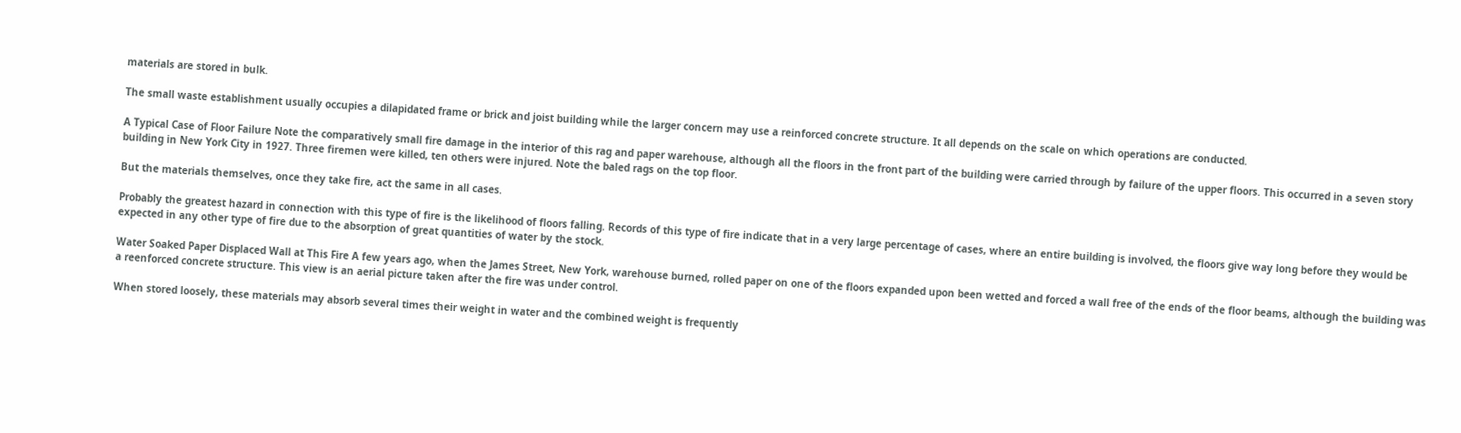materials are stored in bulk.

The small waste establishment usually occupies a dilapidated frame or brick and joist building while the larger concern may use a reinforced concrete structure. It all depends on the scale on which operations are conducted.

A Typical Case of Floor Failure Note the comparatively small fire damage in the interior of this rag and paper warehouse, although all the floors in the front part of the building were carried through by failure of the upper floors. This occurred in a seven story building in New York City in 1927. Three firemen were killed, ten others were injured. Note the baled rags on the top floor.

But the materials themselves, once they take fire, act the same in all cases.

Probably the greatest hazard in connection with this type of fire is the likelihood of floors falling. Records of this type of fire indicate that in a very large percentage of cases, where an entire building is involved, the floors give way long before they would be expected in any other type of fire due to the absorption of great quantities of water by the stock.

Water Soaked Paper Displaced Wall at This Fire A few years ago, when the James Street, New York, warehouse burned, rolled paper on one of the floors expanded upon been wetted and forced a wall free of the ends of the floor beams, although the building was a reenforced concrete structure. This view is an aerial picture taken after the fire was under control.

When stored loosely, these materials may absorb several times their weight in water and the combined weight is frequently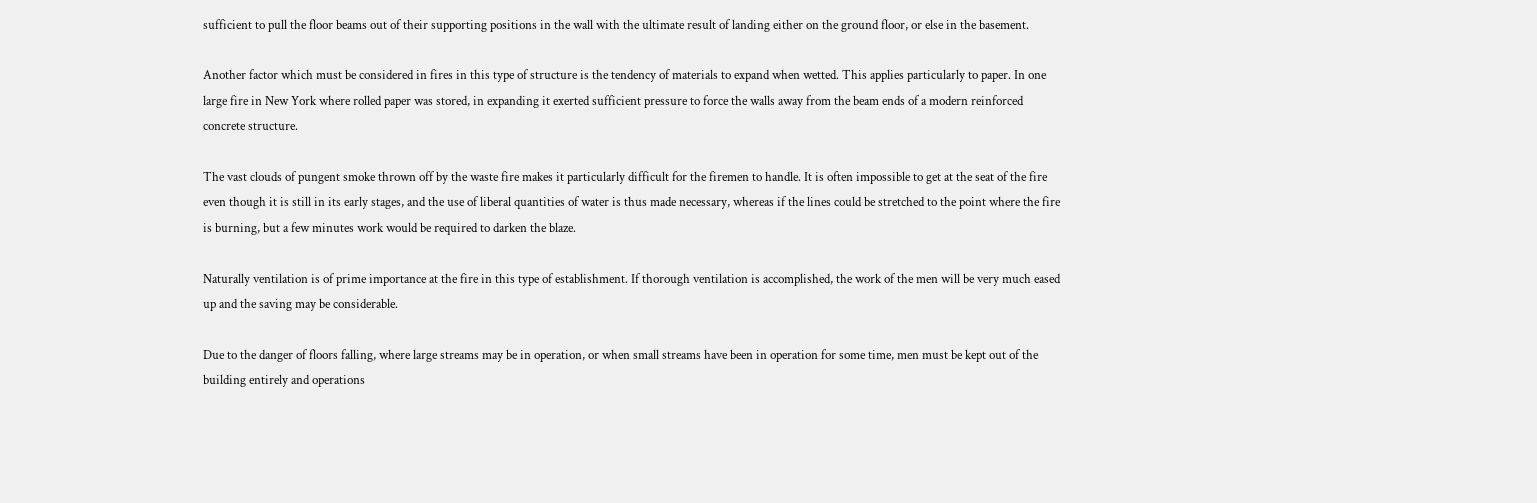sufficient to pull the floor beams out of their supporting positions in the wall with the ultimate result of landing either on the ground floor, or else in the basement.

Another factor which must be considered in fires in this type of structure is the tendency of materials to expand when wetted. This applies particularly to paper. In one large fire in New York where rolled paper was stored, in expanding it exerted sufficient pressure to force the walls away from the beam ends of a modern reinforced concrete structure.

The vast clouds of pungent smoke thrown off by the waste fire makes it particularly difficult for the firemen to handle. It is often impossible to get at the seat of the fire even though it is still in its early stages, and the use of liberal quantities of water is thus made necessary, whereas if the lines could be stretched to the point where the fire is burning, but a few minutes work would be required to darken the blaze.

Naturally ventilation is of prime importance at the fire in this type of establishment. If thorough ventilation is accomplished, the work of the men will be very much eased up and the saving may be considerable.

Due to the danger of floors falling, where large streams may be in operation, or when small streams have been in operation for some time, men must be kept out of the building entirely and operations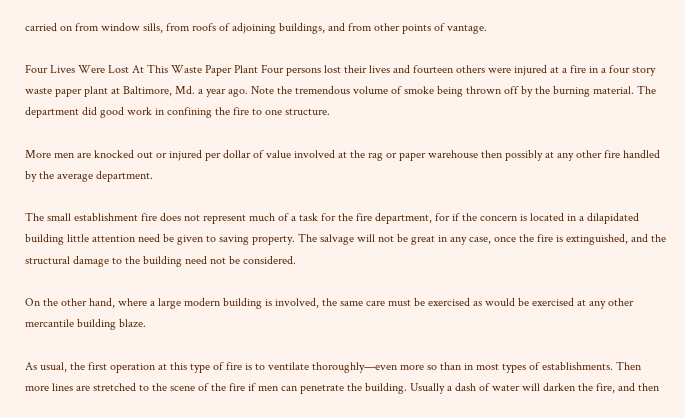carried on from window sills, from roofs of adjoining buildings, and from other points of vantage.

Four Lives Were Lost At This Waste Paper Plant Four persons lost their lives and fourteen others were injured at a fire in a four story waste paper plant at Baltimore, Md. a year ago. Note the tremendous volume of smoke being thrown off by the burning material. The department did good work in confining the fire to one structure.

More men are knocked out or injured per dollar of value involved at the rag or paper warehouse then possibly at any other fire handled by the average department.

The small establishment fire does not represent much of a task for the fire department, for if the concern is located in a dilapidated building little attention need be given to saving property. The salvage will not be great in any case, once the fire is extinguished, and the structural damage to the building need not be considered.

On the other hand, where a large modern building is involved, the same care must be exercised as would be exercised at any other mercantile building blaze.

As usual, the first operation at this type of fire is to ventilate thoroughly—even more so than in most types of establishments. Then more lines are stretched to the scene of the fire if men can penetrate the building. Usually a dash of water will darken the fire, and then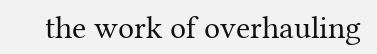the work of overhauling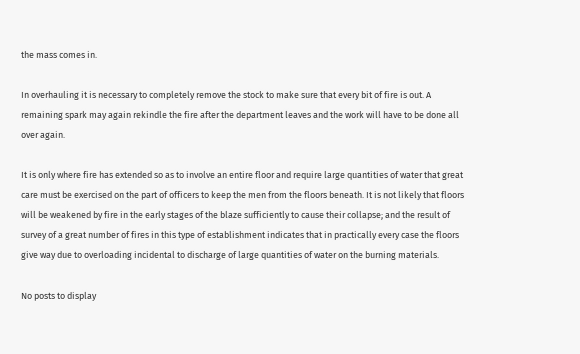the mass comes in.

In overhauling it is necessary to completely remove the stock to make sure that every bit of fire is out. A remaining spark may again rekindle the fire after the department leaves and the work will have to be done all over again.

It is only where fire has extended so as to involve an entire floor and require large quantities of water that great care must be exercised on the part of officers to keep the men from the floors beneath. It is not likely that floors will be weakened by fire in the early stages of the blaze sufficiently to cause their collapse; and the result of survey of a great number of fires in this type of establishment indicates that in practically every case the floors give way due to overloading incidental to discharge of large quantities of water on the burning materials.

No posts to display